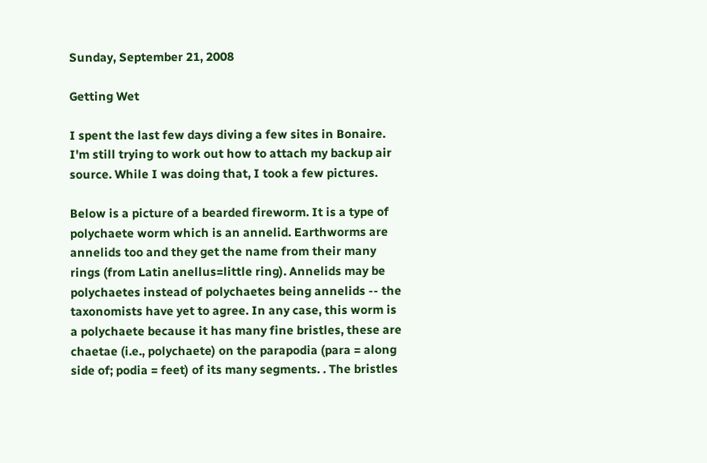Sunday, September 21, 2008

Getting Wet

I spent the last few days diving a few sites in Bonaire. I'm still trying to work out how to attach my backup air source. While I was doing that, I took a few pictures.

Below is a picture of a bearded fireworm. It is a type of polychaete worm which is an annelid. Earthworms are annelids too and they get the name from their many rings (from Latin anellus=little ring). Annelids may be polychaetes instead of polychaetes being annelids -- the taxonomists have yet to agree. In any case, this worm is a polychaete because it has many fine bristles, these are chaetae (i.e., polychaete) on the parapodia (para = along side of; podia = feet) of its many segments. . The bristles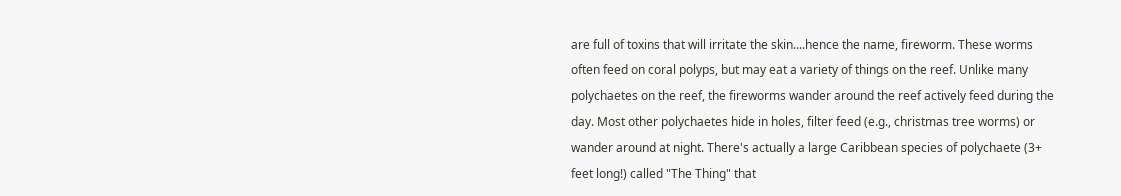are full of toxins that will irritate the skin....hence the name, fireworm. These worms often feed on coral polyps, but may eat a variety of things on the reef. Unlike many polychaetes on the reef, the fireworms wander around the reef actively feed during the day. Most other polychaetes hide in holes, filter feed (e.g., christmas tree worms) or wander around at night. There's actually a large Caribbean species of polychaete (3+ feet long!) called "The Thing" that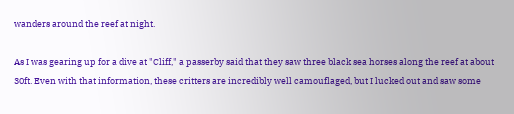wanders around the reef at night.

As I was gearing up for a dive at "Cliff," a passerby said that they saw three black sea horses along the reef at about 30ft. Even with that information, these critters are incredibly well camouflaged, but I lucked out and saw some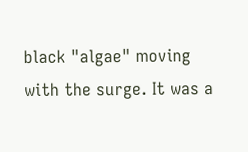black "algae" moving with the surge. It was a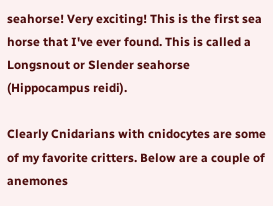seahorse! Very exciting! This is the first sea horse that I've ever found. This is called a Longsnout or Slender seahorse (Hippocampus reidi).

Clearly Cnidarians with cnidocytes are some of my favorite critters. Below are a couple of anemones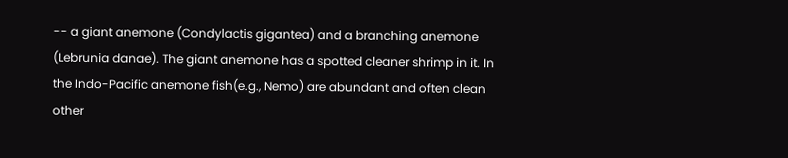-- a giant anemone (Condylactis gigantea) and a branching anemone (Lebrunia danae). The giant anemone has a spotted cleaner shrimp in it. In the Indo-Pacific anemone fish(e.g., Nemo) are abundant and often clean other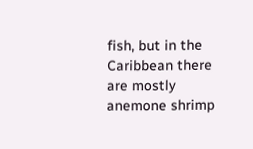fish, but in the Caribbean there are mostly anemone shrimp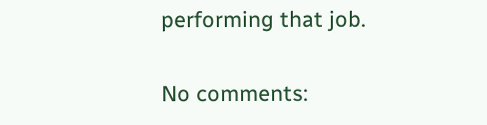performing that job.

No comments: